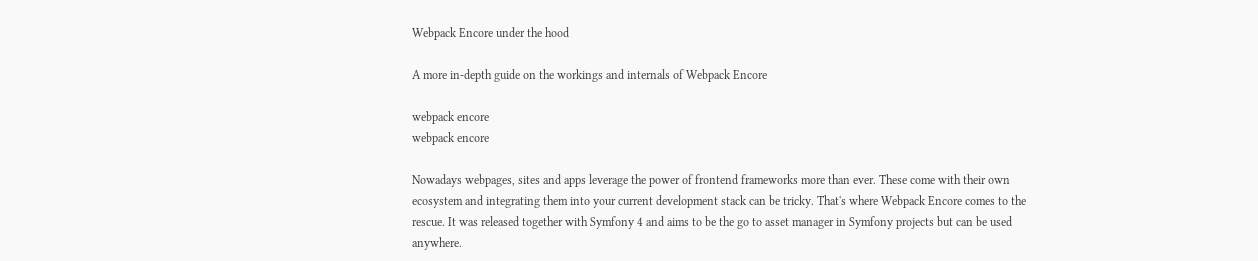Webpack Encore under the hood

A more in-depth guide on the workings and internals of Webpack Encore

webpack encore
webpack encore

Nowadays webpages, sites and apps leverage the power of frontend frameworks more than ever. These come with their own ecosystem and integrating them into your current development stack can be tricky. That's where Webpack Encore comes to the rescue. It was released together with Symfony 4 and aims to be the go to asset manager in Symfony projects but can be used anywhere.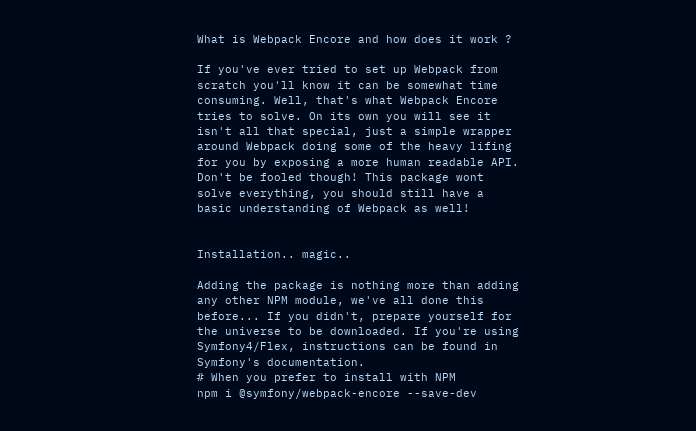What is Webpack Encore and how does it work ?

If you've ever tried to set up Webpack from scratch you'll know it can be somewhat time consuming. Well, that's what Webpack Encore tries to solve. On its own you will see it isn't all that special, just a simple wrapper around Webpack doing some of the heavy lifing for you by exposing a more human readable API. Don't be fooled though! This package wont solve everything, you should still have a basic understanding of Webpack as well!


Installation.. magic..

Adding the package is nothing more than adding any other NPM module, we've all done this before... If you didn't, prepare yourself for the universe to be downloaded. If you're using Symfony4/Flex, instructions can be found in Symfony's documentation.
# When you prefer to install with NPM
npm i @symfony/webpack-encore --save-dev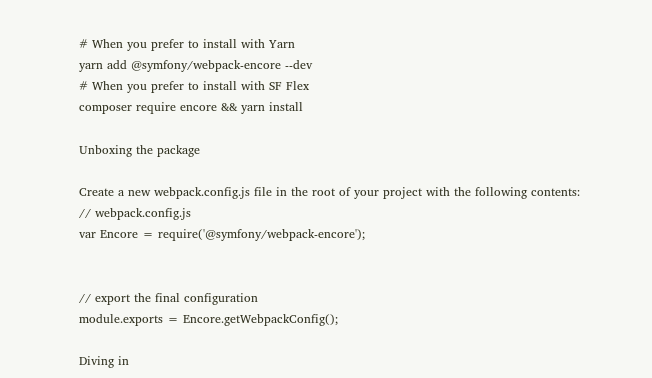# When you prefer to install with Yarn
yarn add @symfony/webpack-encore --dev
# When you prefer to install with SF Flex
composer require encore && yarn install

Unboxing the package

Create a new webpack.config.js file in the root of your project with the following contents:
// webpack.config.js
var Encore = require('@symfony/webpack-encore');


// export the final configuration
module.exports = Encore.getWebpackConfig();

Diving in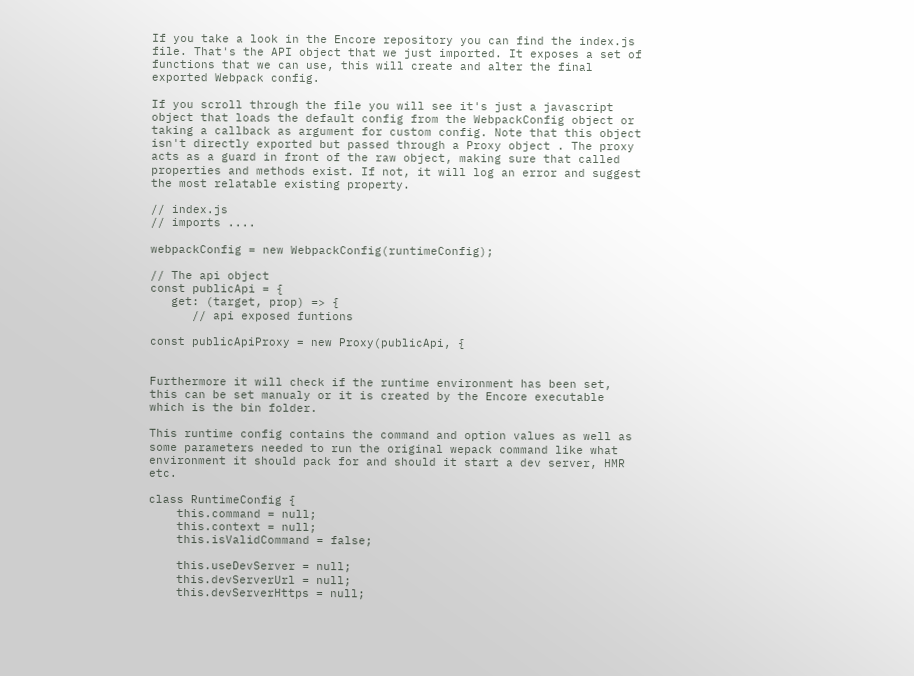If you take a look in the Encore repository you can find the index.js file. That's the API object that we just imported. It exposes a set of functions that we can use, this will create and alter the final exported Webpack config.

If you scroll through the file you will see it's just a javascript object that loads the default config from the WebpackConfig object or taking a callback as argument for custom config. Note that this object isn't directly exported but passed through a Proxy object . The proxy acts as a guard in front of the raw object, making sure that called properties and methods exist. If not, it will log an error and suggest the most relatable existing property.

// index.js
// imports ....

webpackConfig = new WebpackConfig(runtimeConfig);

// The api object
const publicApi = {
   get: (target, prop) => {
      // api exposed funtions

const publicApiProxy = new Proxy(publicApi, {


Furthermore it will check if the runtime environment has been set, this can be set manualy or it is created by the Encore executable which is the bin folder.

This runtime config contains the command and option values as well as some parameters needed to run the original wepack command like what environment it should pack for and should it start a dev server, HMR etc.

class RuntimeConfig {
    this.command = null;
    this.context = null;
    this.isValidCommand = false;

    this.useDevServer = null;
    this.devServerUrl = null;
    this.devServerHttps = null;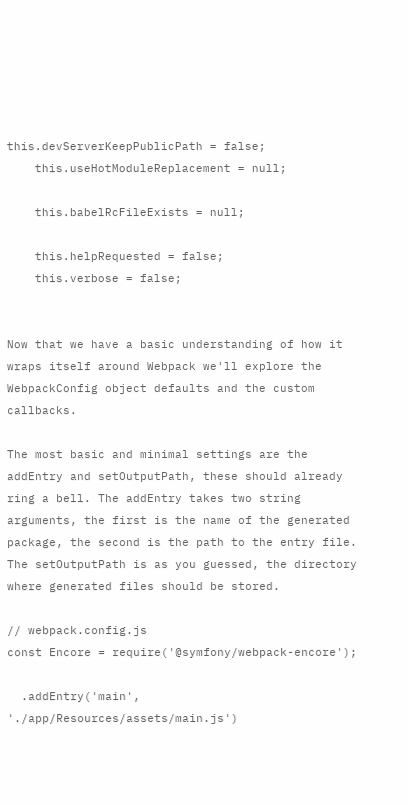this.devServerKeepPublicPath = false;
    this.useHotModuleReplacement = null;

    this.babelRcFileExists = null;

    this.helpRequested = false;
    this.verbose = false;


Now that we have a basic understanding of how it wraps itself around Webpack we'll explore the WebpackConfig object defaults and the custom callbacks.

The most basic and minimal settings are the addEntry and setOutputPath, these should already ring a bell. The addEntry takes two string arguments, the first is the name of the generated package, the second is the path to the entry file. The setOutputPath is as you guessed, the directory where generated files should be stored.

// webpack.config.js
const Encore = require('@symfony/webpack-encore');

  .addEntry('main', './app/Resources/assets/main.js')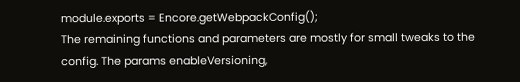module.exports = Encore.getWebpackConfig();
The remaining functions and parameters are mostly for small tweaks to the config. The params enableVersioning,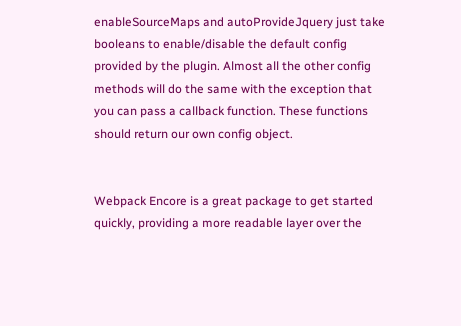enableSourceMaps and autoProvideJquery just take booleans to enable/disable the default config provided by the plugin. Almost all the other config methods will do the same with the exception that you can pass a callback function. These functions should return our own config object.


Webpack Encore is a great package to get started quickly, providing a more readable layer over the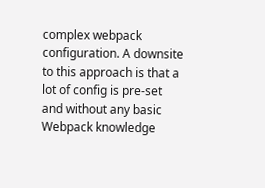complex webpack configuration. A downsite to this approach is that a lot of config is pre-set and without any basic Webpack knowledge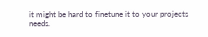it might be hard to finetune it to your projects needs.